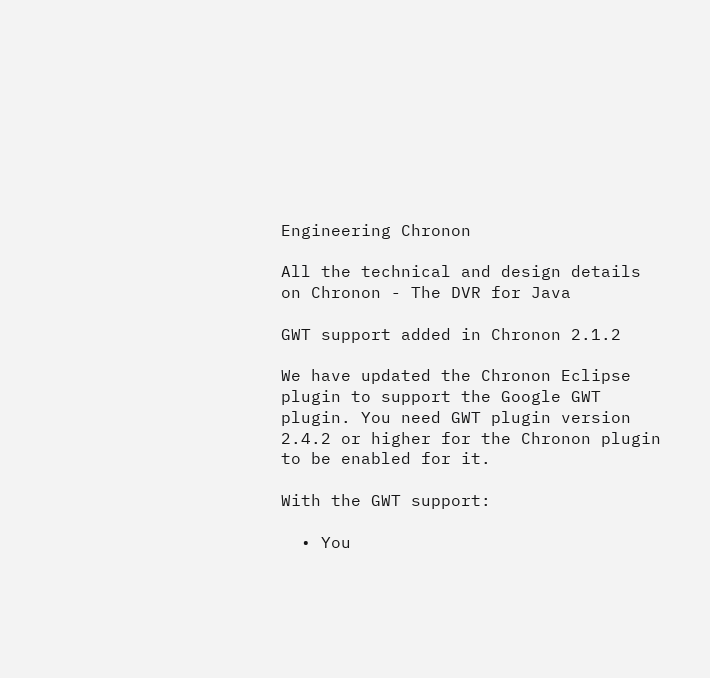Engineering Chronon

All the technical and design details on Chronon - The DVR for Java

GWT support added in Chronon 2.1.2

We have updated the Chronon Eclipse plugin to support the Google GWT plugin. You need GWT plugin version 2.4.2 or higher for the Chronon plugin to be enabled for it.

With the GWT support:

  • You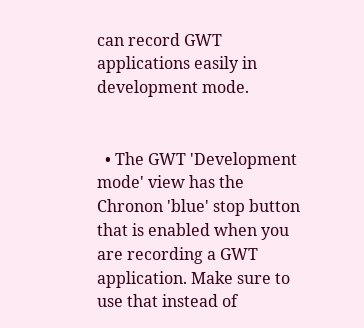can record GWT applications easily in development mode.


  • The GWT 'Development mode' view has the Chronon 'blue' stop button that is enabled when you are recording a GWT application. Make sure to use that instead of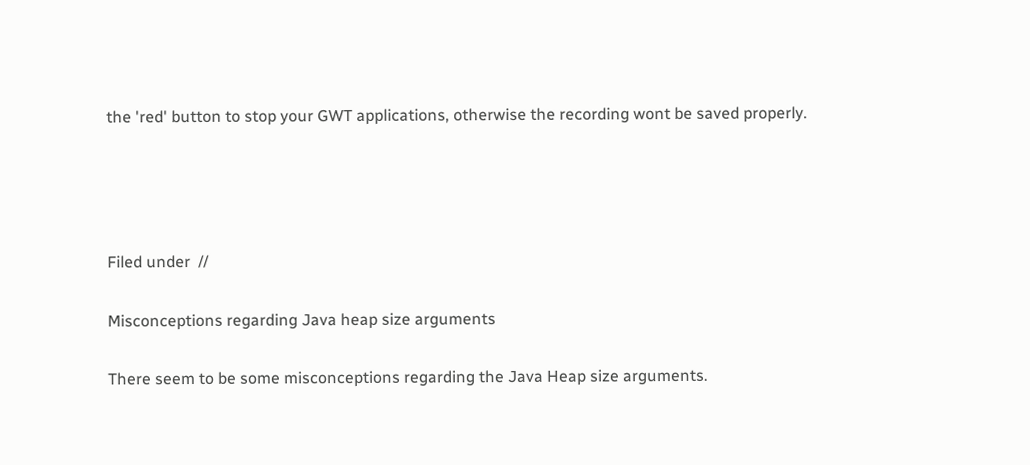the 'red' button to stop your GWT applications, otherwise the recording wont be saved properly.




Filed under  //

Misconceptions regarding Java heap size arguments

There seem to be some misconceptions regarding the Java Heap size arguments.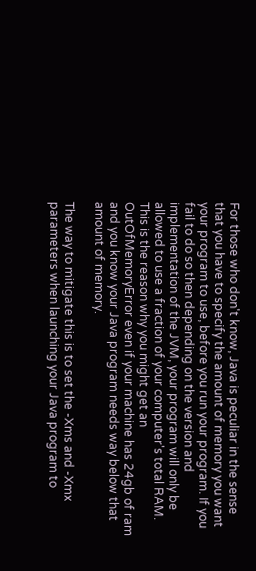For those who don't know, Java is peculiar in the sense that you have to specify the amount of memory you want your program to use, before you run your program. If you fail to do so then depending on the version and implementation of the JVM, your program will only be allowed to use a fraction of your computer's total RAM. This is the reason why you might get an OutOfMemoryError even if your machine has 24gb of ram and you know your Java program needs way below that amount of memory.

The way to mitigate this is to set the -Xms and -Xmx parameters when launching your Java program to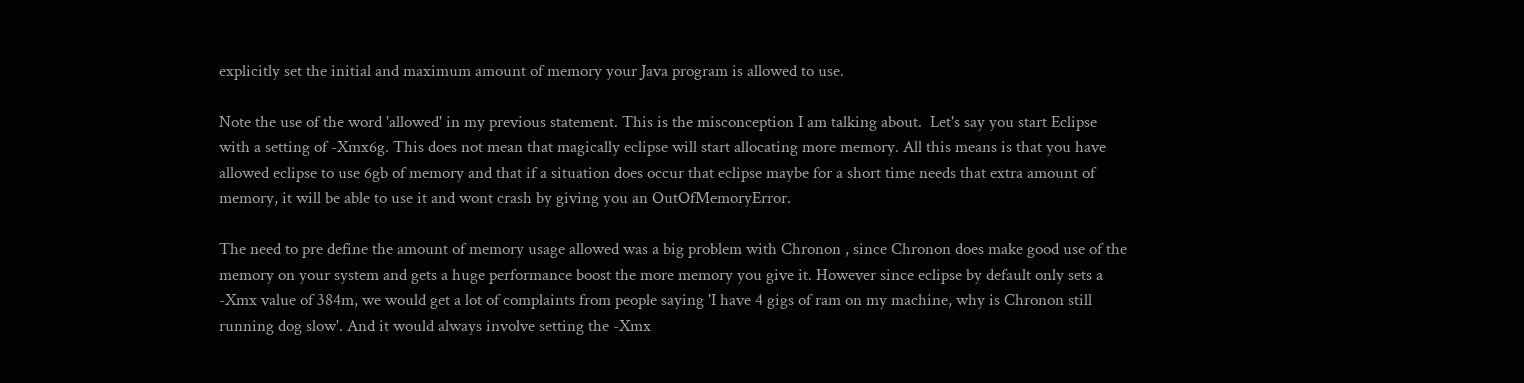explicitly set the initial and maximum amount of memory your Java program is allowed to use.

Note the use of the word 'allowed' in my previous statement. This is the misconception I am talking about.  Let's say you start Eclipse with a setting of -Xmx6g. This does not mean that magically eclipse will start allocating more memory. All this means is that you have allowed eclipse to use 6gb of memory and that if a situation does occur that eclipse maybe for a short time needs that extra amount of memory, it will be able to use it and wont crash by giving you an OutOfMemoryError.

The need to pre define the amount of memory usage allowed was a big problem with Chronon , since Chronon does make good use of the memory on your system and gets a huge performance boost the more memory you give it. However since eclipse by default only sets a -Xmx value of 384m, we would get a lot of complaints from people saying 'I have 4 gigs of ram on my machine, why is Chronon still running dog slow'. And it would always involve setting the -Xmx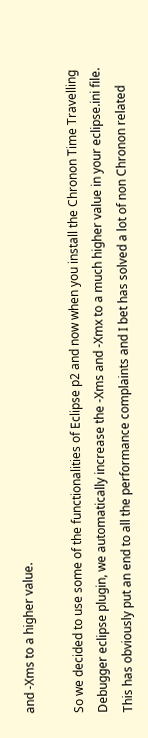and -Xms to a higher value.

So we decided to use some of the functionalities of Eclipse p2 and now when you install the Chronon Time Travelling Debugger eclipse plugin, we automatically increase the -Xms and -Xmx to a much higher value in your eclipse.ini file. This has obviously put an end to all the performance complaints and I bet has solved a lot of non Chronon related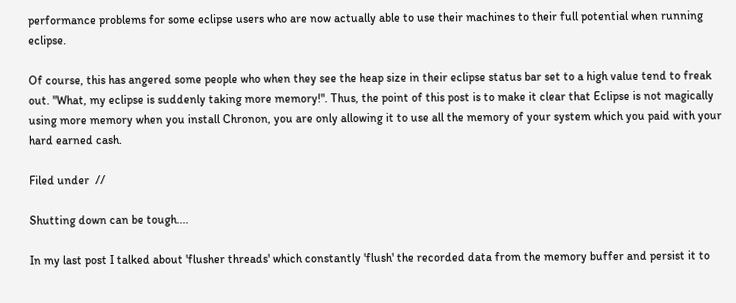performance problems for some eclipse users who are now actually able to use their machines to their full potential when running eclipse.

Of course, this has angered some people who when they see the heap size in their eclipse status bar set to a high value tend to freak out. "What, my eclipse is suddenly taking more memory!". Thus, the point of this post is to make it clear that Eclipse is not magically using more memory when you install Chronon, you are only allowing it to use all the memory of your system which you paid with your hard earned cash.

Filed under  //

Shutting down can be tough....

In my last post I talked about 'flusher threads' which constantly 'flush' the recorded data from the memory buffer and persist it to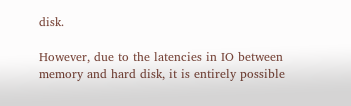disk.

However, due to the latencies in IO between memory and hard disk, it is entirely possible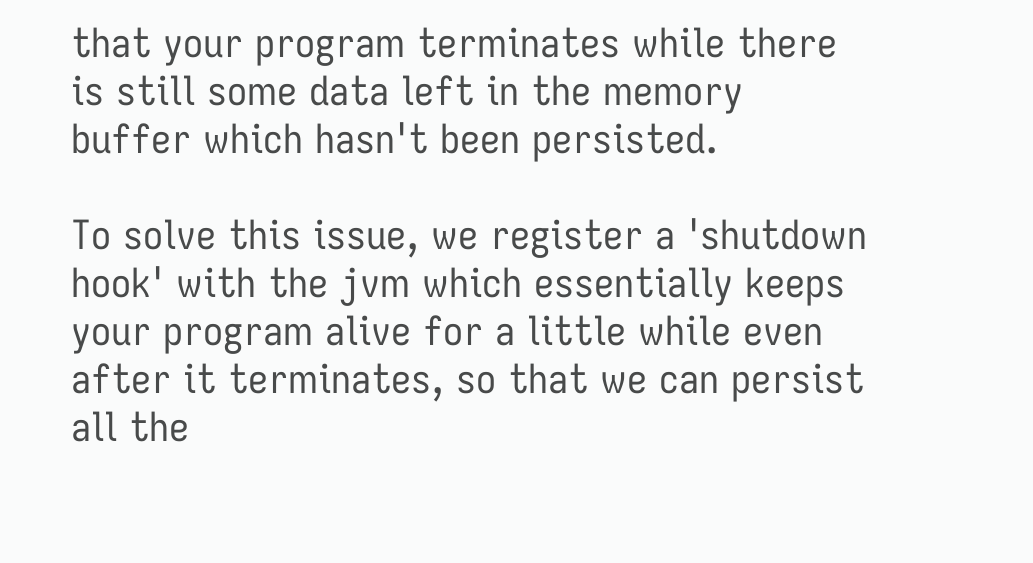that your program terminates while there is still some data left in the memory buffer which hasn't been persisted.

To solve this issue, we register a 'shutdown hook' with the jvm which essentially keeps your program alive for a little while even after it terminates, so that we can persist all the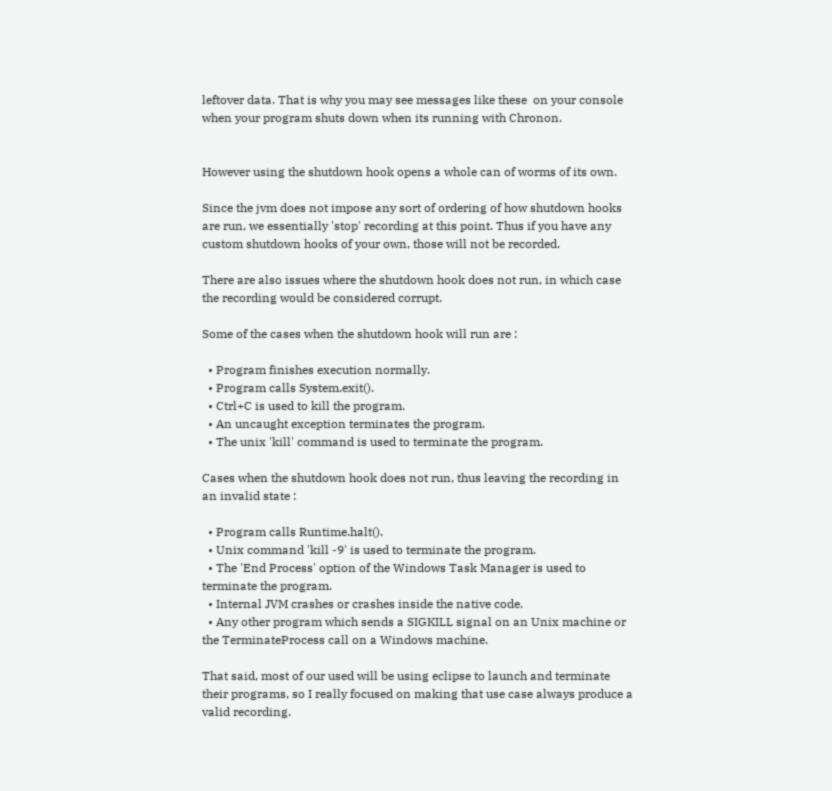leftover data. That is why you may see messages like these  on your console when your program shuts down when its running with Chronon.


However using the shutdown hook opens a whole can of worms of its own.

Since the jvm does not impose any sort of ordering of how shutdown hooks are run, we essentially 'stop' recording at this point. Thus if you have any custom shutdown hooks of your own, those will not be recorded.

There are also issues where the shutdown hook does not run, in which case the recording would be considered corrupt.

Some of the cases when the shutdown hook will run are :

  • Program finishes execution normally.
  • Program calls System.exit().
  • Ctrl+C is used to kill the program.
  • An uncaught exception terminates the program.
  • The unix 'kill' command is used to terminate the program.

Cases when the shutdown hook does not run, thus leaving the recording in an invalid state :

  • Program calls Runtime.halt().
  • Unix command 'kill -9' is used to terminate the program.
  • The 'End Process' option of the Windows Task Manager is used to terminate the program.
  • Internal JVM crashes or crashes inside the native code.
  • Any other program which sends a SIGKILL signal on an Unix machine or the TerminateProcess call on a Windows machine.

That said, most of our used will be using eclipse to launch and terminate their programs, so I really focused on making that use case always produce a valid recording.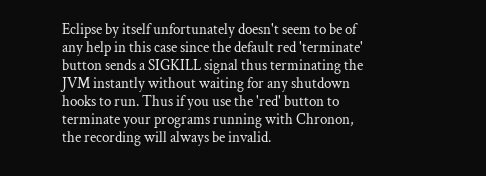Eclipse by itself unfortunately doesn't seem to be of any help in this case since the default red 'terminate' button sends a SIGKILL signal thus terminating the JVM instantly without waiting for any shutdown hooks to run. Thus if you use the 'red' button to terminate your programs running with Chronon, the recording will always be invalid.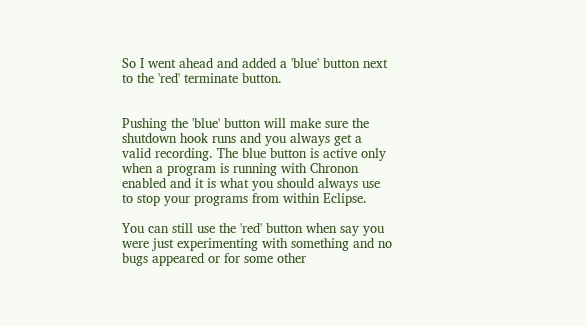So I went ahead and added a 'blue' button next to the 'red' terminate button.


Pushing the 'blue' button will make sure the shutdown hook runs and you always get a valid recording. The blue button is active only when a program is running with Chronon enabled and it is what you should always use to stop your programs from within Eclipse.

You can still use the 'red' button when say you were just experimenting with something and no bugs appeared or for some other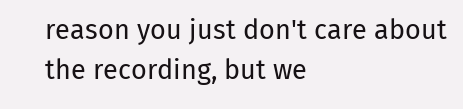reason you just don't care about the recording, but we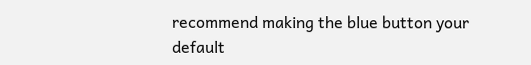recommend making the blue button your default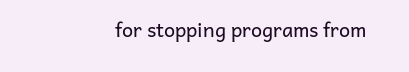for stopping programs from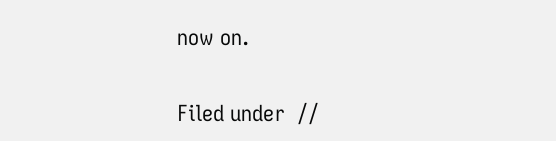now on.

Filed under  //